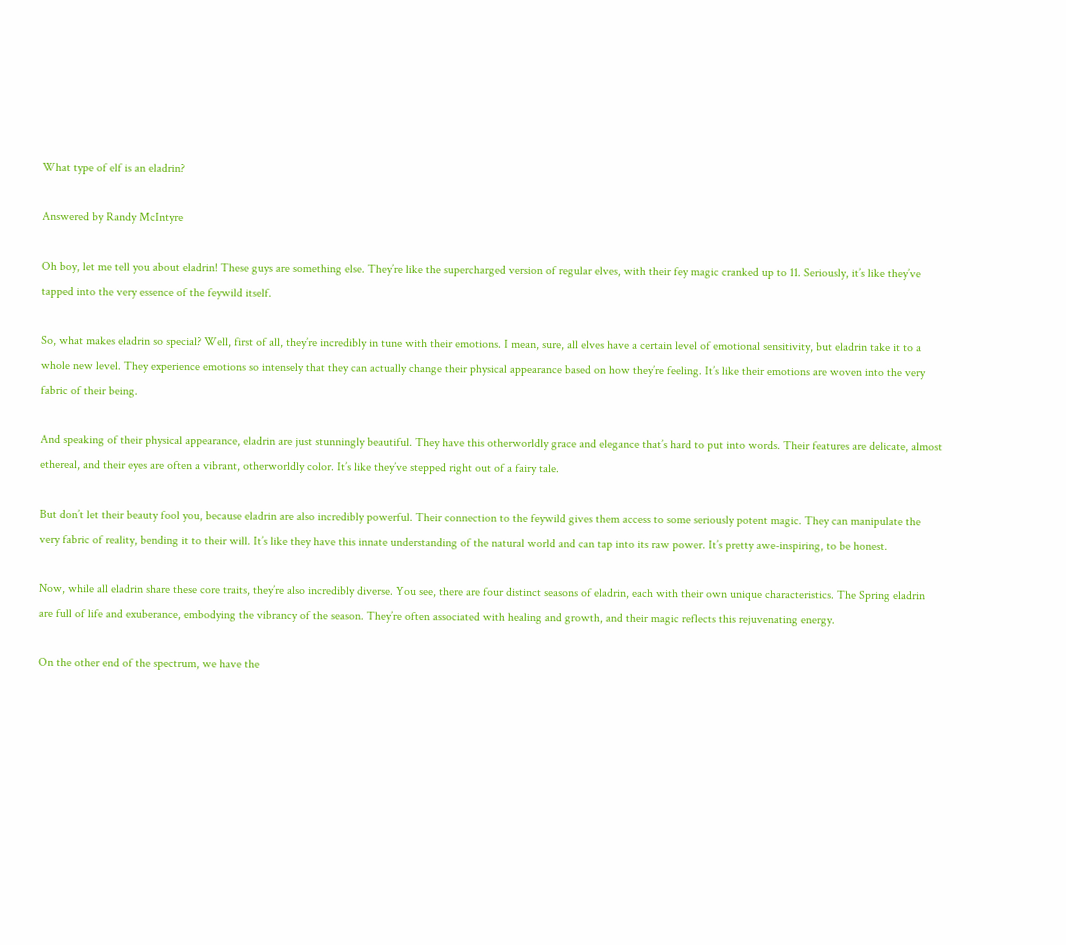What type of elf is an eladrin?

Answered by Randy McIntyre

Oh boy, let me tell you about eladrin! These guys are something else. They’re like the supercharged version of regular elves, with their fey magic cranked up to 11. Seriously, it’s like they’ve tapped into the very essence of the feywild itself.

So, what makes eladrin so special? Well, first of all, they’re incredibly in tune with their emotions. I mean, sure, all elves have a certain level of emotional sensitivity, but eladrin take it to a whole new level. They experience emotions so intensely that they can actually change their physical appearance based on how they’re feeling. It’s like their emotions are woven into the very fabric of their being.

And speaking of their physical appearance, eladrin are just stunningly beautiful. They have this otherworldly grace and elegance that’s hard to put into words. Their features are delicate, almost ethereal, and their eyes are often a vibrant, otherworldly color. It’s like they’ve stepped right out of a fairy tale.

But don’t let their beauty fool you, because eladrin are also incredibly powerful. Their connection to the feywild gives them access to some seriously potent magic. They can manipulate the very fabric of reality, bending it to their will. It’s like they have this innate understanding of the natural world and can tap into its raw power. It’s pretty awe-inspiring, to be honest.

Now, while all eladrin share these core traits, they’re also incredibly diverse. You see, there are four distinct seasons of eladrin, each with their own unique characteristics. The Spring eladrin are full of life and exuberance, embodying the vibrancy of the season. They’re often associated with healing and growth, and their magic reflects this rejuvenating energy.

On the other end of the spectrum, we have the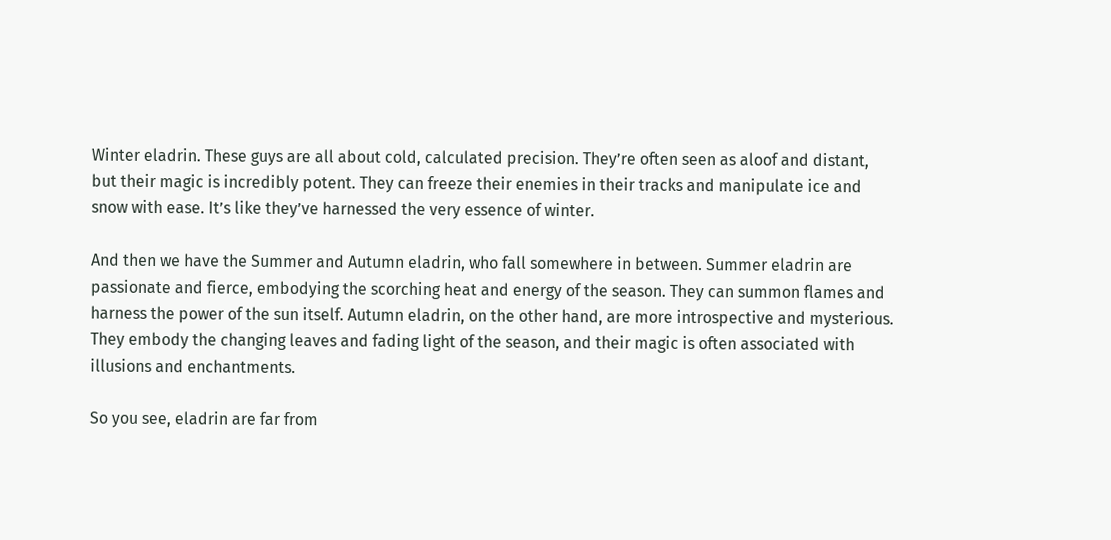Winter eladrin. These guys are all about cold, calculated precision. They’re often seen as aloof and distant, but their magic is incredibly potent. They can freeze their enemies in their tracks and manipulate ice and snow with ease. It’s like they’ve harnessed the very essence of winter.

And then we have the Summer and Autumn eladrin, who fall somewhere in between. Summer eladrin are passionate and fierce, embodying the scorching heat and energy of the season. They can summon flames and harness the power of the sun itself. Autumn eladrin, on the other hand, are more introspective and mysterious. They embody the changing leaves and fading light of the season, and their magic is often associated with illusions and enchantments.

So you see, eladrin are far from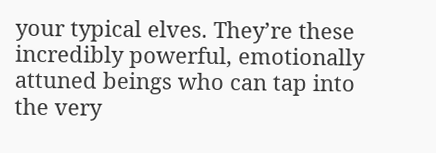your typical elves. They’re these incredibly powerful, emotionally attuned beings who can tap into the very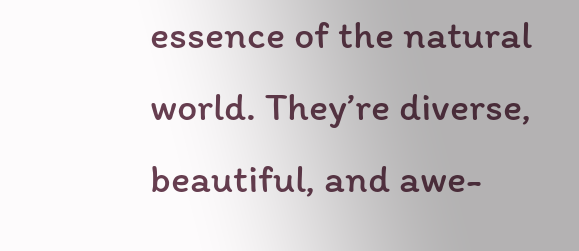essence of the natural world. They’re diverse, beautiful, and awe-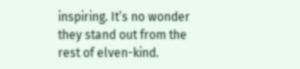inspiring. It’s no wonder they stand out from the rest of elven-kind.